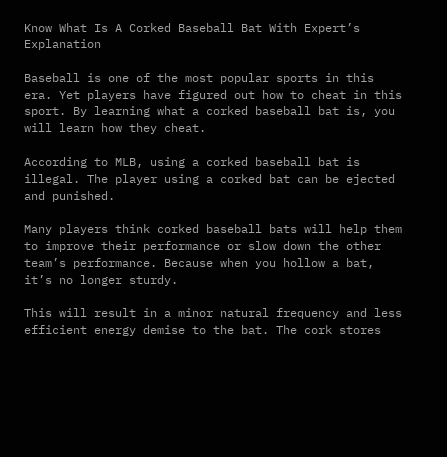Know What Is A Corked Baseball Bat With Expert’s Explanation

Baseball is one of the most popular sports in this era. Yet players have figured out how to cheat in this sport. By learning what a corked baseball bat is, you will learn how they cheat.

According to MLB, using a corked baseball bat is illegal. The player using a corked bat can be ejected and punished.

Many players think corked baseball bats will help them to improve their performance or slow down the other team’s performance. Because when you hollow a bat, it’s no longer sturdy.

This will result in a minor natural frequency and less efficient energy demise to the bat. The cork stores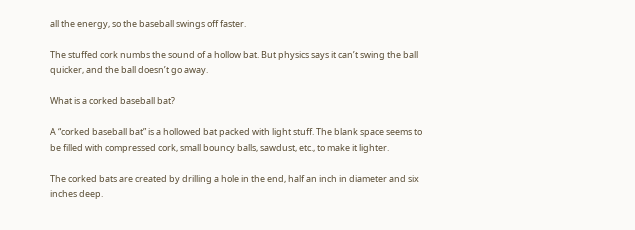all the energy, so the baseball swings off faster.

The stuffed cork numbs the sound of a hollow bat. But physics says it can’t swing the ball quicker, and the ball doesn’t go away.

What is a corked baseball bat?

A “corked baseball bat” is a hollowed bat packed with light stuff. The blank space seems to be filled with compressed cork, small bouncy balls, sawdust, etc., to make it lighter.

The corked bats are created by drilling a hole in the end, half an inch in diameter and six inches deep.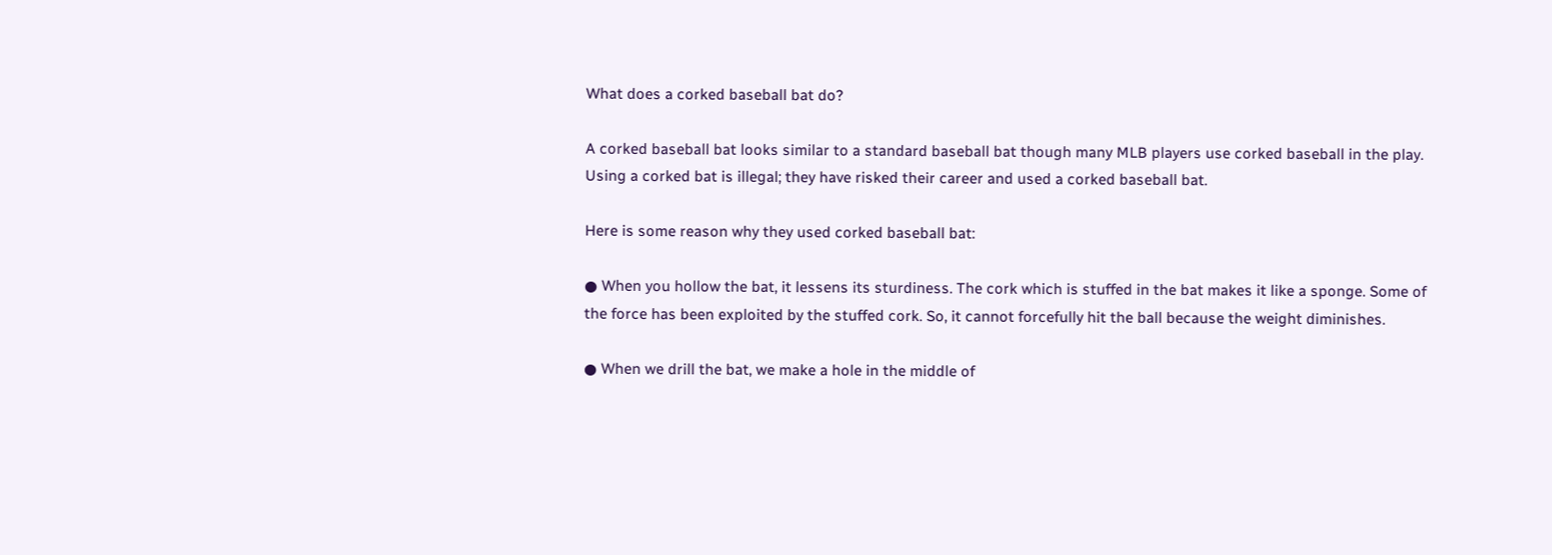What does a corked baseball bat do?

A corked baseball bat looks similar to a standard baseball bat though many MLB players use corked baseball in the play. Using a corked bat is illegal; they have risked their career and used a corked baseball bat.

Here is some reason why they used corked baseball bat:

● When you hollow the bat, it lessens its sturdiness. The cork which is stuffed in the bat makes it like a sponge. Some of the force has been exploited by the stuffed cork. So, it cannot forcefully hit the ball because the weight diminishes.

● When we drill the bat, we make a hole in the middle of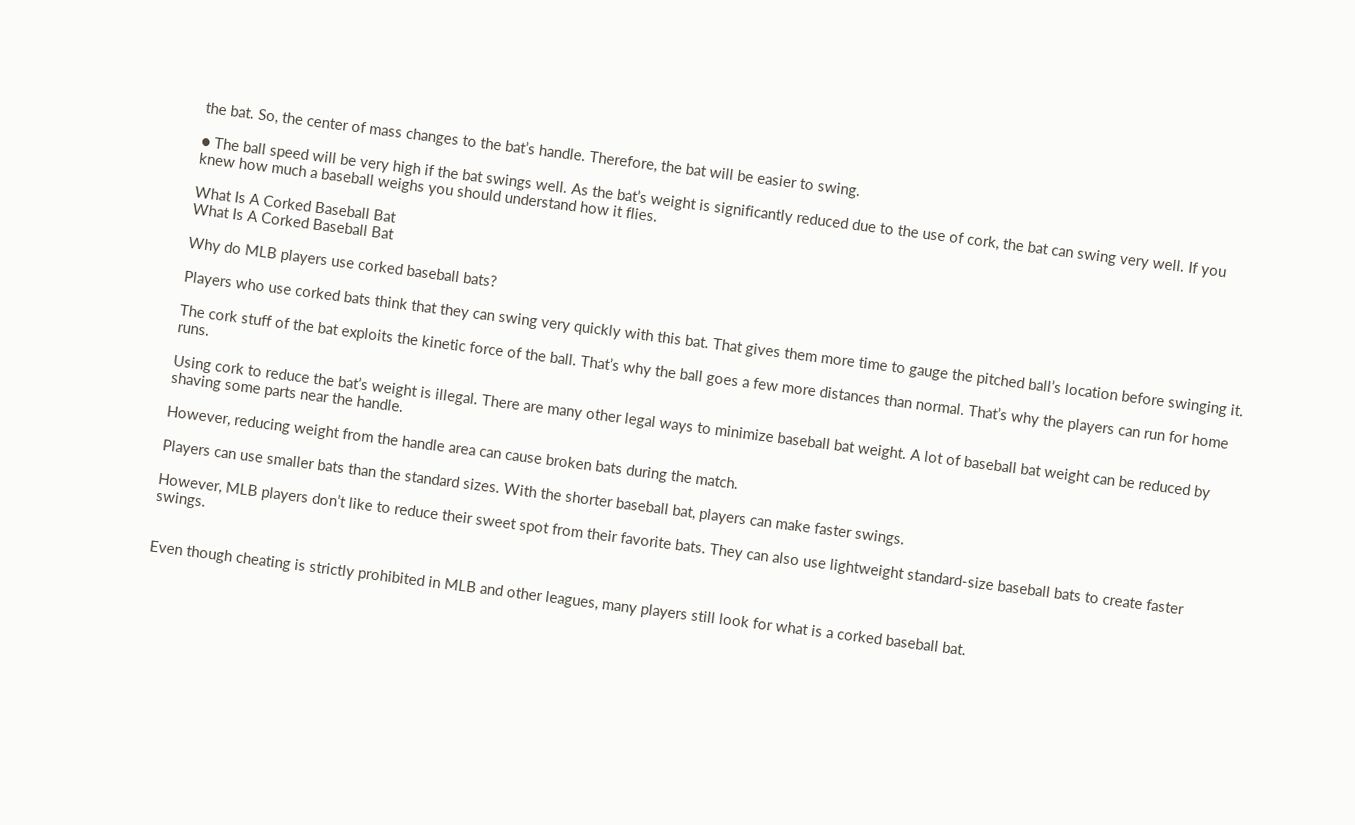the bat. So, the center of mass changes to the bat’s handle. Therefore, the bat will be easier to swing.

● The ball speed will be very high if the bat swings well. As the bat’s weight is significantly reduced due to the use of cork, the bat can swing very well. If you knew how much a baseball weighs you should understand how it flies.

What Is A Corked Baseball Bat
What Is A Corked Baseball Bat

Why do MLB players use corked baseball bats?

Players who use corked bats think that they can swing very quickly with this bat. That gives them more time to gauge the pitched ball’s location before swinging it.

The cork stuff of the bat exploits the kinetic force of the ball. That’s why the ball goes a few more distances than normal. That’s why the players can run for home runs.

Using cork to reduce the bat’s weight is illegal. There are many other legal ways to minimize baseball bat weight. A lot of baseball bat weight can be reduced by shaving some parts near the handle.

However, reducing weight from the handle area can cause broken bats during the match.

Players can use smaller bats than the standard sizes. With the shorter baseball bat, players can make faster swings.

However, MLB players don’t like to reduce their sweet spot from their favorite bats. They can also use lightweight standard-size baseball bats to create faster swings.


Even though cheating is strictly prohibited in MLB and other leagues, many players still look for what is a corked baseball bat.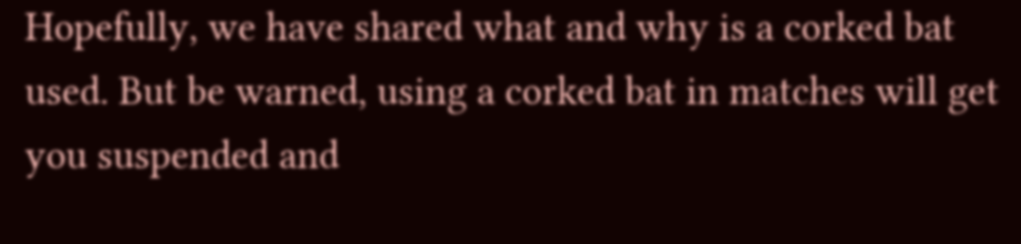Hopefully, we have shared what and why is a corked bat used. But be warned, using a corked bat in matches will get you suspended and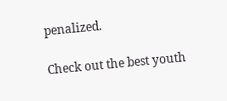penalized.

Check out the best youth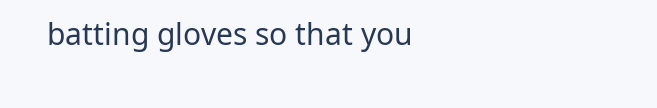batting gloves so that you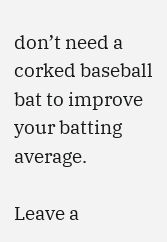don’t need a corked baseball bat to improve your batting average.

Leave a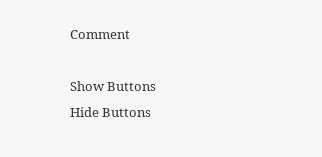Comment

Show Buttons
Hide Buttons